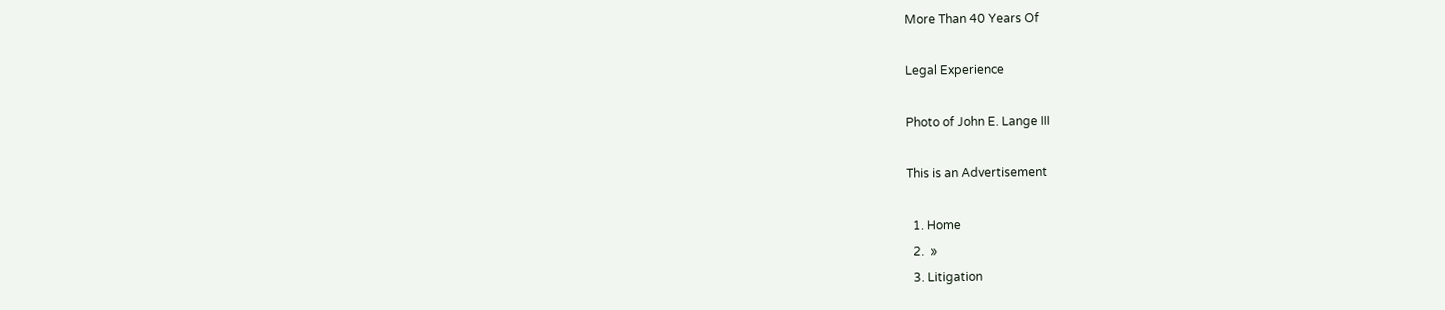More Than 40 Years Of

Legal Experience

Photo of John E. Lange III

This is an Advertisement

  1. Home
  2.  »
  3. Litigation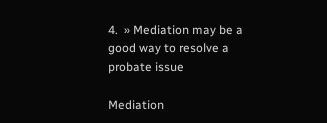4.  » Mediation may be a good way to resolve a probate issue

Mediation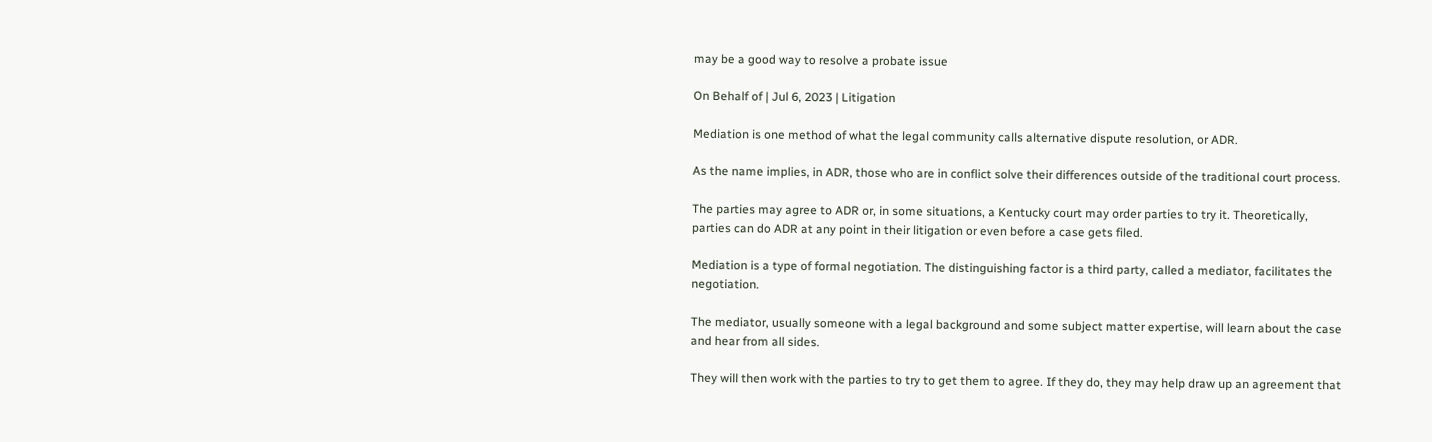may be a good way to resolve a probate issue

On Behalf of | Jul 6, 2023 | Litigation

Mediation is one method of what the legal community calls alternative dispute resolution, or ADR.

As the name implies, in ADR, those who are in conflict solve their differences outside of the traditional court process.

The parties may agree to ADR or, in some situations, a Kentucky court may order parties to try it. Theoretically, parties can do ADR at any point in their litigation or even before a case gets filed.

Mediation is a type of formal negotiation. The distinguishing factor is a third party, called a mediator, facilitates the negotiation.

The mediator, usually someone with a legal background and some subject matter expertise, will learn about the case and hear from all sides.

They will then work with the parties to try to get them to agree. If they do, they may help draw up an agreement that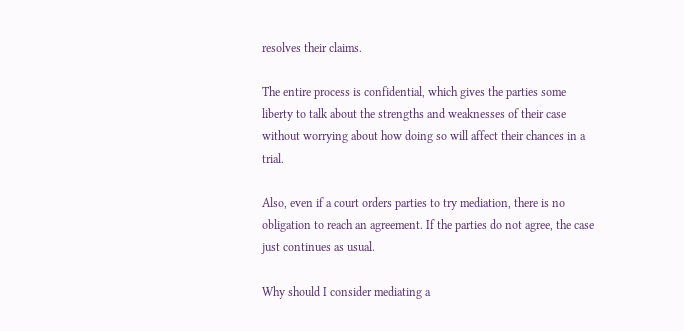resolves their claims.

The entire process is confidential, which gives the parties some liberty to talk about the strengths and weaknesses of their case without worrying about how doing so will affect their chances in a trial.

Also, even if a court orders parties to try mediation, there is no obligation to reach an agreement. If the parties do not agree, the case just continues as usual.

Why should I consider mediating a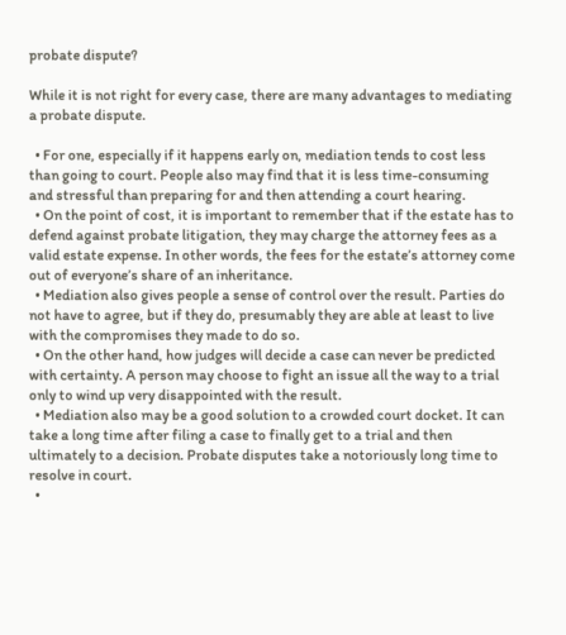probate dispute?

While it is not right for every case, there are many advantages to mediating a probate dispute.

  • For one, especially if it happens early on, mediation tends to cost less than going to court. People also may find that it is less time-consuming and stressful than preparing for and then attending a court hearing.
  • On the point of cost, it is important to remember that if the estate has to defend against probate litigation, they may charge the attorney fees as a valid estate expense. In other words, the fees for the estate’s attorney come out of everyone’s share of an inheritance.
  • Mediation also gives people a sense of control over the result. Parties do not have to agree, but if they do, presumably they are able at least to live with the compromises they made to do so.
  • On the other hand, how judges will decide a case can never be predicted with certainty. A person may choose to fight an issue all the way to a trial only to wind up very disappointed with the result.
  • Mediation also may be a good solution to a crowded court docket. It can take a long time after filing a case to finally get to a trial and then ultimately to a decision. Probate disputes take a notoriously long time to resolve in court.
  •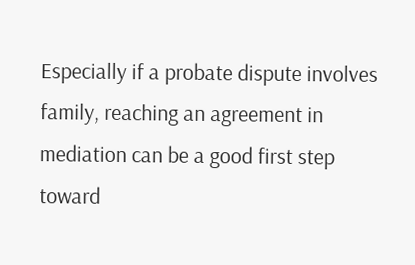Especially if a probate dispute involves family, reaching an agreement in mediation can be a good first step toward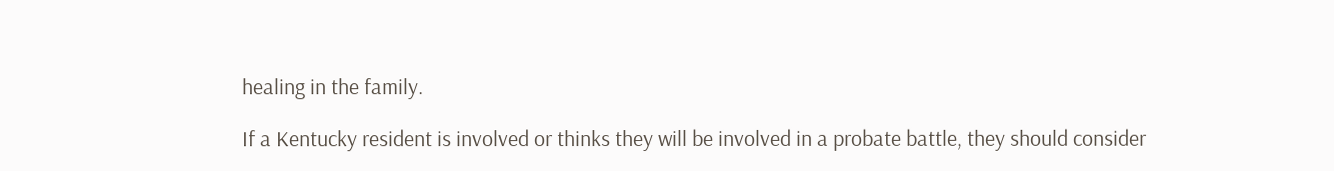healing in the family.

If a Kentucky resident is involved or thinks they will be involved in a probate battle, they should consider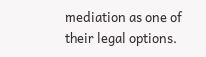mediation as one of their legal options.